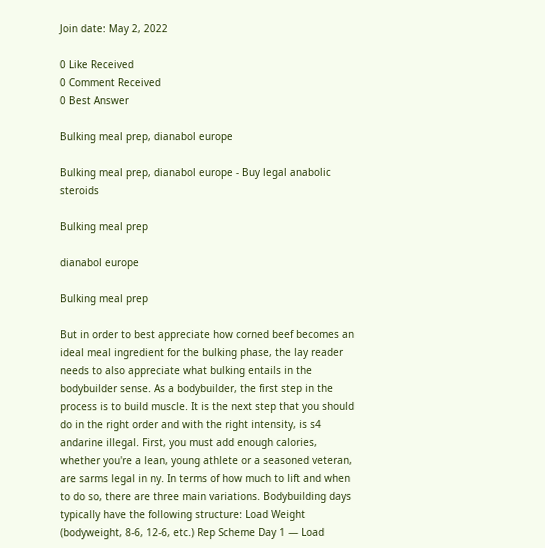Join date: May 2, 2022

0 Like Received
0 Comment Received
0 Best Answer

Bulking meal prep, dianabol europe

Bulking meal prep, dianabol europe - Buy legal anabolic steroids

Bulking meal prep

dianabol europe

Bulking meal prep

But in order to best appreciate how corned beef becomes an ideal meal ingredient for the bulking phase, the lay reader needs to also appreciate what bulking entails in the bodybuilder sense. As a bodybuilder, the first step in the process is to build muscle. It is the next step that you should do in the right order and with the right intensity, is s4 andarine illegal. First, you must add enough calories, whether you're a lean, young athlete or a seasoned veteran, are sarms legal in ny. In terms of how much to lift and when to do so, there are three main variations. Bodybuilding days typically have the following structure: Load Weight (bodyweight, 8-6, 12-6, etc.) Rep Scheme Day 1 — Load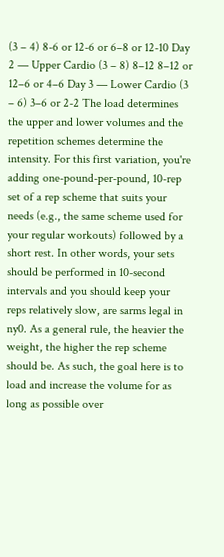(3 – 4) 8-6 or 12-6 or 6–8 or 12-10 Day 2 — Upper Cardio (3 – 8) 8–12 8–12 or 12–6 or 4–6 Day 3 — Lower Cardio (3 – 6) 3–6 or 2-2 The load determines the upper and lower volumes and the repetition schemes determine the intensity. For this first variation, you're adding one-pound-per-pound, 10-rep set of a rep scheme that suits your needs (e.g., the same scheme used for your regular workouts) followed by a short rest. In other words, your sets should be performed in 10-second intervals and you should keep your reps relatively slow, are sarms legal in ny0. As a general rule, the heavier the weight, the higher the rep scheme should be. As such, the goal here is to load and increase the volume for as long as possible over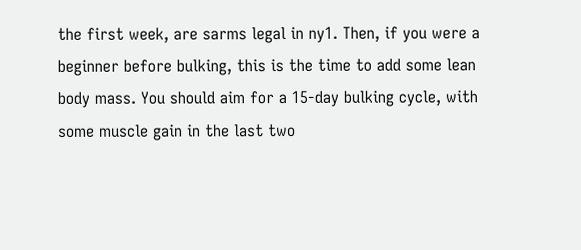the first week, are sarms legal in ny1. Then, if you were a beginner before bulking, this is the time to add some lean body mass. You should aim for a 15-day bulking cycle, with some muscle gain in the last two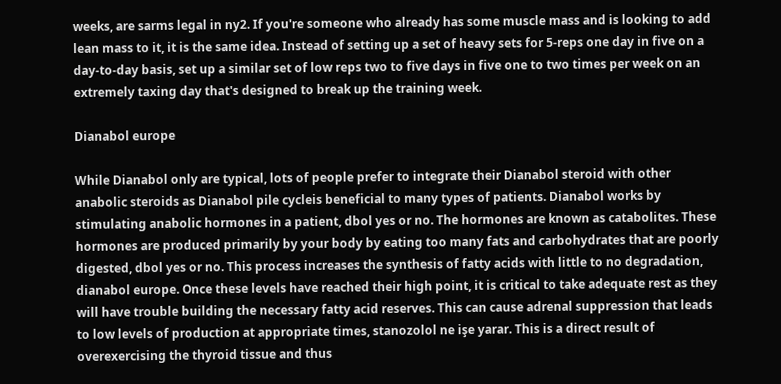weeks, are sarms legal in ny2. If you're someone who already has some muscle mass and is looking to add lean mass to it, it is the same idea. Instead of setting up a set of heavy sets for 5-reps one day in five on a day-to-day basis, set up a similar set of low reps two to five days in five one to two times per week on an extremely taxing day that's designed to break up the training week.

Dianabol europe

While Dianabol only are typical, lots of people prefer to integrate their Dianabol steroid with other anabolic steroids as Dianabol pile cycleis beneficial to many types of patients. Dianabol works by stimulating anabolic hormones in a patient, dbol yes or no. The hormones are known as catabolites. These hormones are produced primarily by your body by eating too many fats and carbohydrates that are poorly digested, dbol yes or no. This process increases the synthesis of fatty acids with little to no degradation, dianabol europe. Once these levels have reached their high point, it is critical to take adequate rest as they will have trouble building the necessary fatty acid reserves. This can cause adrenal suppression that leads to low levels of production at appropriate times, stanozolol ne işe yarar. This is a direct result of overexercising the thyroid tissue and thus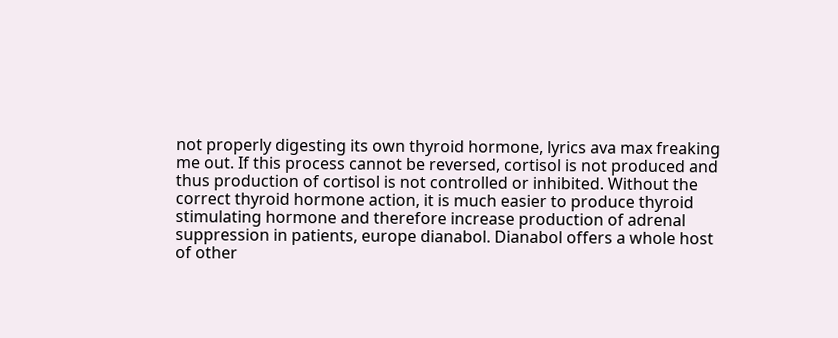not properly digesting its own thyroid hormone, lyrics ava max freaking me out. If this process cannot be reversed, cortisol is not produced and thus production of cortisol is not controlled or inhibited. Without the correct thyroid hormone action, it is much easier to produce thyroid stimulating hormone and therefore increase production of adrenal suppression in patients, europe dianabol. Dianabol offers a whole host of other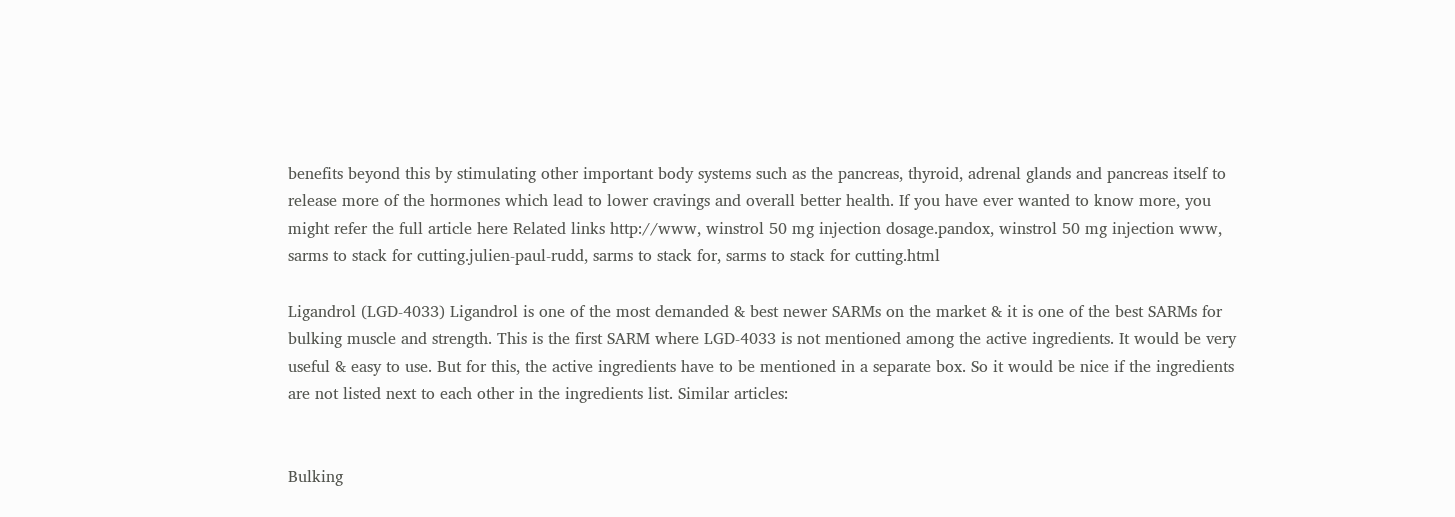benefits beyond this by stimulating other important body systems such as the pancreas, thyroid, adrenal glands and pancreas itself to release more of the hormones which lead to lower cravings and overall better health. If you have ever wanted to know more, you might refer the full article here Related links http://www, winstrol 50 mg injection dosage.pandox, winstrol 50 mg injection www, sarms to stack for cutting.julien-paul-rudd, sarms to stack for, sarms to stack for cutting.html

Ligandrol (LGD-4033) Ligandrol is one of the most demanded & best newer SARMs on the market & it is one of the best SARMs for bulking muscle and strength. This is the first SARM where LGD-4033 is not mentioned among the active ingredients. It would be very useful & easy to use. But for this, the active ingredients have to be mentioned in a separate box. So it would be nice if the ingredients are not listed next to each other in the ingredients list. Similar articles:


Bulking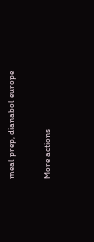meal prep, dianabol europe

More actions